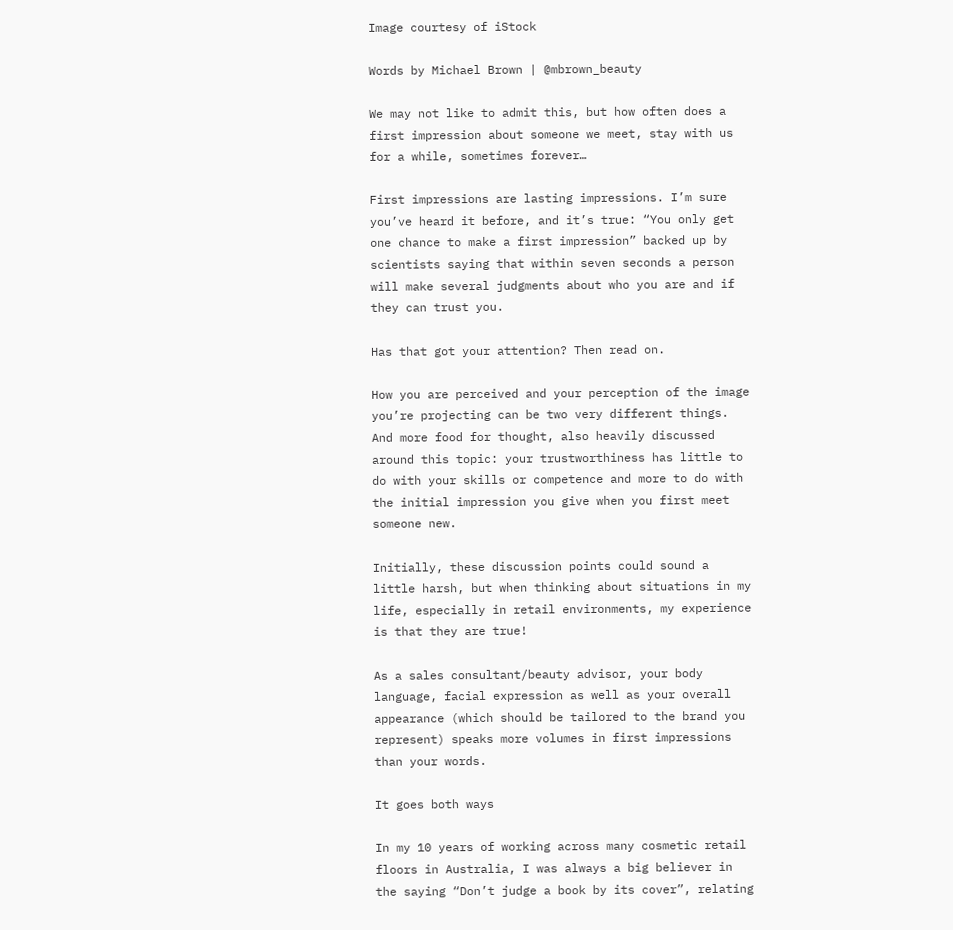Image courtesy of iStock

Words by Michael Brown | @mbrown_beauty

We may not like to admit this, but how often does a first impression about someone we meet, stay with us for a while, sometimes forever…

First impressions are lasting impressions. I’m sure you’ve heard it before, and it’s true: “You only get one chance to make a first impression” backed up by scientists saying that within seven seconds a person will make several judgments about who you are and if they can trust you.

Has that got your attention? Then read on.

How you are perceived and your perception of the image you’re projecting can be two very different things. And more food for thought, also heavily discussed around this topic: your trustworthiness has little to do with your skills or competence and more to do with the initial impression you give when you first meet someone new.

Initially, these discussion points could sound a little harsh, but when thinking about situations in my life, especially in retail environments, my experience is that they are true!

As a sales consultant/beauty advisor, your body language, facial expression as well as your overall appearance (which should be tailored to the brand you represent) speaks more volumes in first impressions than your words.

It goes both ways

In my 10 years of working across many cosmetic retail floors in Australia, I was always a big believer in the saying “Don’t judge a book by its cover”, relating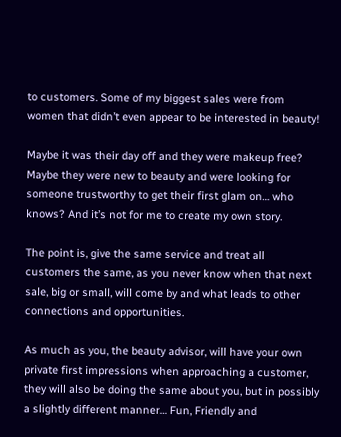to customers. Some of my biggest sales were from women that didn’t even appear to be interested in beauty!

Maybe it was their day off and they were makeup free? Maybe they were new to beauty and were looking for someone trustworthy to get their first glam on… who knows? And it’s not for me to create my own story.

The point is, give the same service and treat all customers the same, as you never know when that next sale, big or small, will come by and what leads to other connections and opportunities.

As much as you, the beauty advisor, will have your own private first impressions when approaching a customer, they will also be doing the same about you, but in possibly a slightly different manner… Fun, Friendly and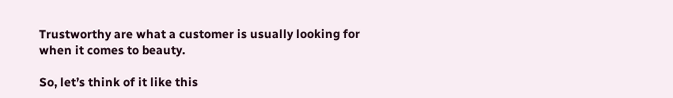Trustworthy are what a customer is usually looking for when it comes to beauty.

So, let’s think of it like this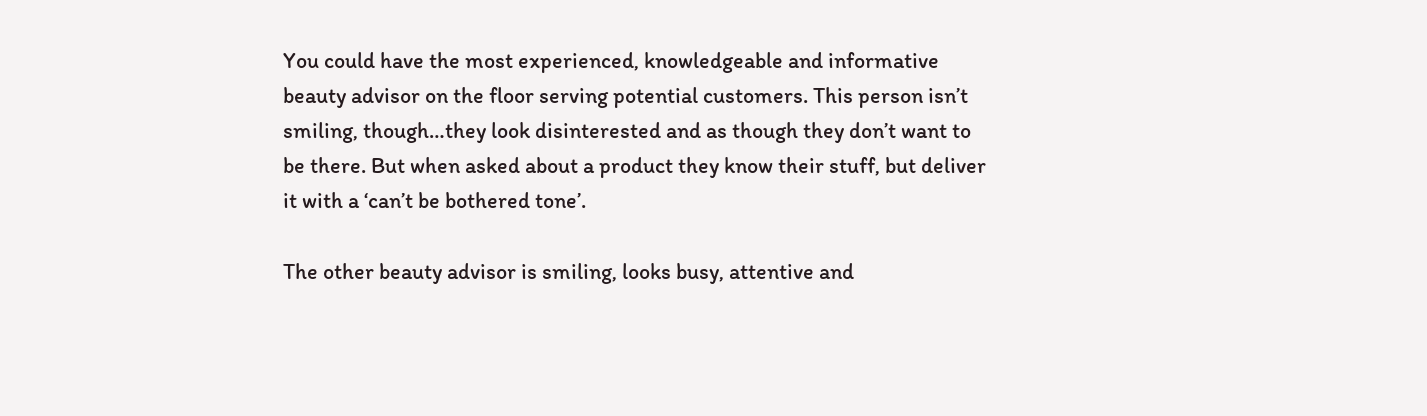You could have the most experienced, knowledgeable and informative beauty advisor on the floor serving potential customers. This person isn’t smiling, though…they look disinterested and as though they don’t want to be there. But when asked about a product they know their stuff, but deliver it with a ‘can’t be bothered tone’.

The other beauty advisor is smiling, looks busy, attentive and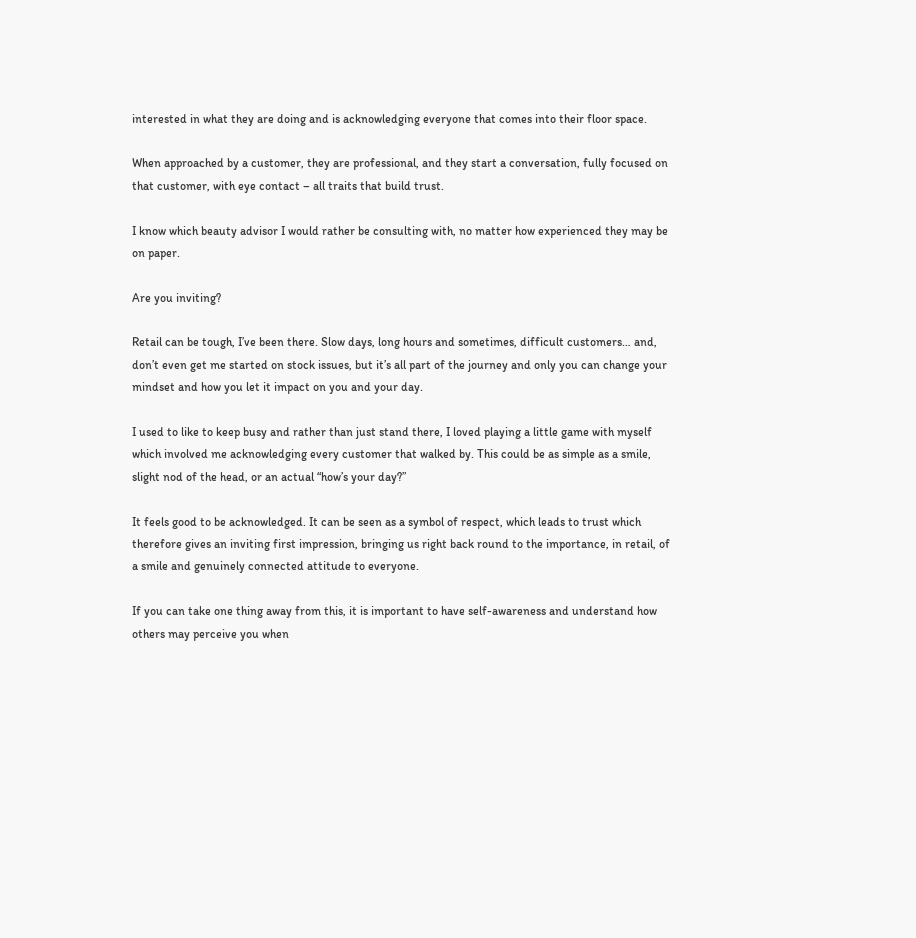interested in what they are doing and is acknowledging everyone that comes into their floor space.

When approached by a customer, they are professional, and they start a conversation, fully focused on that customer, with eye contact – all traits that build trust.

I know which beauty advisor I would rather be consulting with, no matter how experienced they may be on paper.

Are you inviting?

Retail can be tough, I’ve been there. Slow days, long hours and sometimes, difficult customers… and, don’t even get me started on stock issues, but it’s all part of the journey and only you can change your mindset and how you let it impact on you and your day.

I used to like to keep busy and rather than just stand there, I loved playing a little game with myself which involved me acknowledging every customer that walked by. This could be as simple as a smile, slight nod of the head, or an actual “how’s your day?”

It feels good to be acknowledged. It can be seen as a symbol of respect, which leads to trust which therefore gives an inviting first impression, bringing us right back round to the importance, in retail, of a smile and genuinely connected attitude to everyone.

If you can take one thing away from this, it is important to have self-awareness and understand how others may perceive you when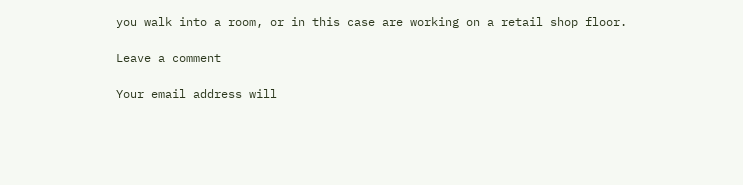you walk into a room, or in this case are working on a retail shop floor.

Leave a comment

Your email address will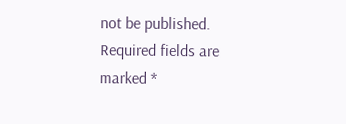not be published. Required fields are marked *